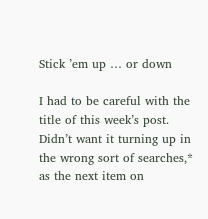Stick ’em up … or down

I had to be careful with the title of this week’s post.  Didn’t want it turning up in the wrong sort of searches,* as the next item on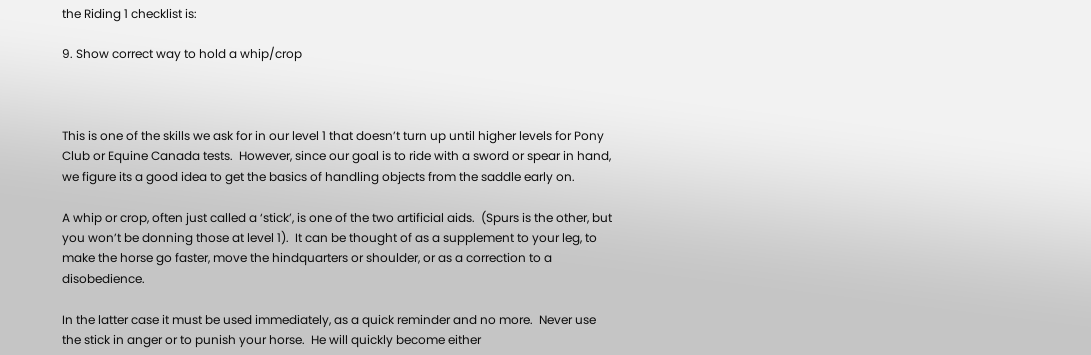the Riding 1 checklist is:

9. Show correct way to hold a whip/crop



This is one of the skills we ask for in our level 1 that doesn’t turn up until higher levels for Pony Club or Equine Canada tests.  However, since our goal is to ride with a sword or spear in hand, we figure its a good idea to get the basics of handling objects from the saddle early on.

A whip or crop, often just called a ‘stick’, is one of the two artificial aids.  (Spurs is the other, but you won’t be donning those at level 1).  It can be thought of as a supplement to your leg, to make the horse go faster, move the hindquarters or shoulder, or as a correction to a disobedience.

In the latter case it must be used immediately, as a quick reminder and no more.  Never use the stick in anger or to punish your horse.  He will quickly become either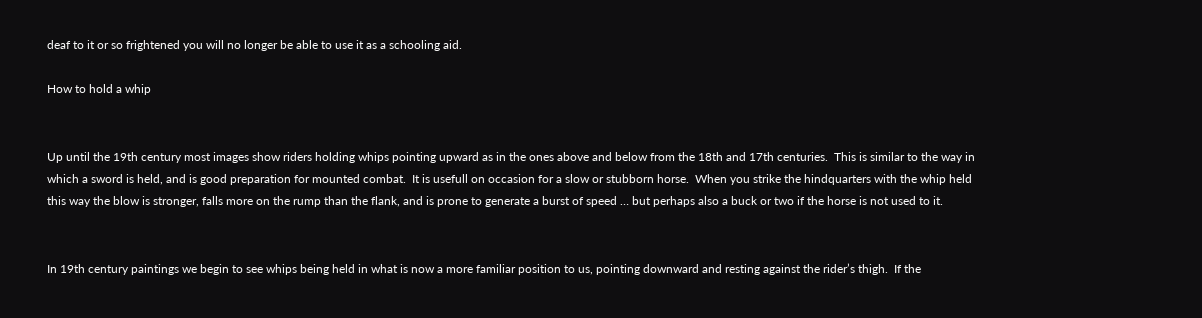deaf to it or so frightened you will no longer be able to use it as a schooling aid.

How to hold a whip


Up until the 19th century most images show riders holding whips pointing upward as in the ones above and below from the 18th and 17th centuries.  This is similar to the way in which a sword is held, and is good preparation for mounted combat.  It is usefull on occasion for a slow or stubborn horse.  When you strike the hindquarters with the whip held this way the blow is stronger, falls more on the rump than the flank, and is prone to generate a burst of speed … but perhaps also a buck or two if the horse is not used to it.


In 19th century paintings we begin to see whips being held in what is now a more familiar position to us, pointing downward and resting against the rider’s thigh.  If the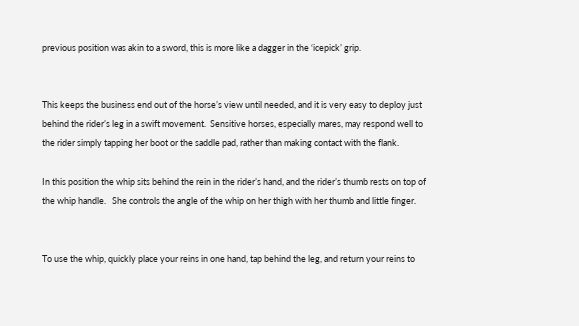previous position was akin to a sword, this is more like a dagger in the ‘icepick’ grip.


This keeps the business end out of the horse’s view until needed, and it is very easy to deploy just behind the rider’s leg in a swift movement.  Sensitive horses, especially mares, may respond well to the rider simply tapping her boot or the saddle pad, rather than making contact with the flank.

In this position the whip sits behind the rein in the rider’s hand, and the rider’s thumb rests on top of the whip handle.   She controls the angle of the whip on her thigh with her thumb and little finger.


To use the whip, quickly place your reins in one hand, tap behind the leg, and return your reins to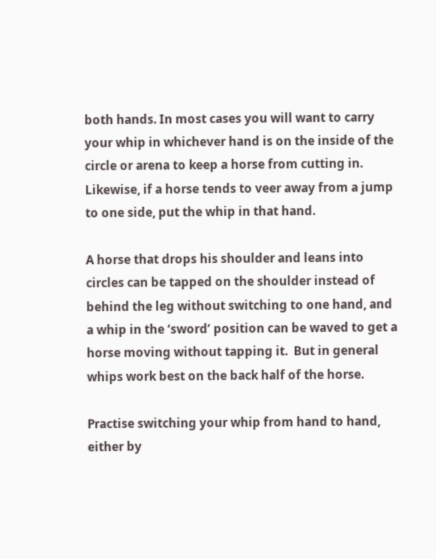both hands. In most cases you will want to carry your whip in whichever hand is on the inside of the circle or arena to keep a horse from cutting in.  Likewise, if a horse tends to veer away from a jump to one side, put the whip in that hand.

A horse that drops his shoulder and leans into circles can be tapped on the shoulder instead of behind the leg without switching to one hand, and a whip in the ‘sword’ position can be waved to get a horse moving without tapping it.  But in general whips work best on the back half of the horse.

Practise switching your whip from hand to hand, either by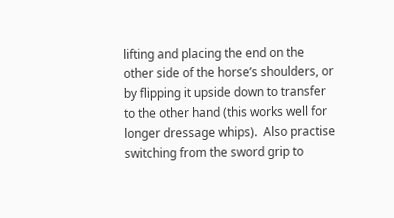lifting and placing the end on the other side of the horse’s shoulders, or by flipping it upside down to transfer to the other hand (this works well for longer dressage whips).  Also practise switching from the sword grip to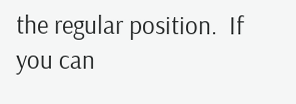the regular position.  If you can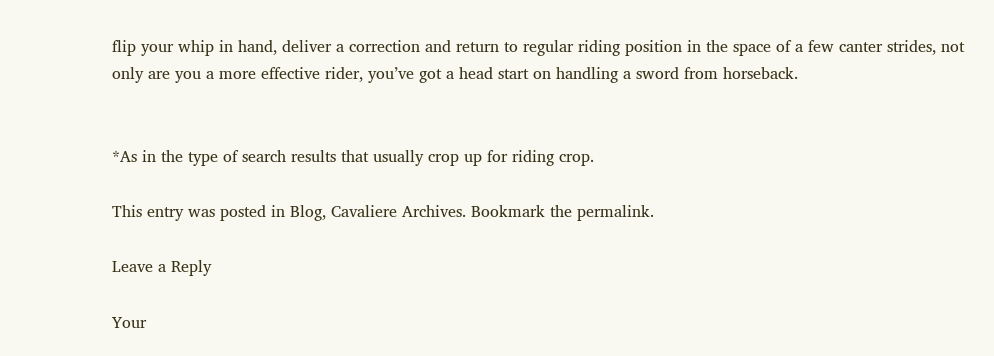flip your whip in hand, deliver a correction and return to regular riding position in the space of a few canter strides, not only are you a more effective rider, you’ve got a head start on handling a sword from horseback.


*As in the type of search results that usually crop up for riding crop.

This entry was posted in Blog, Cavaliere Archives. Bookmark the permalink.

Leave a Reply

Your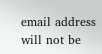email address will not be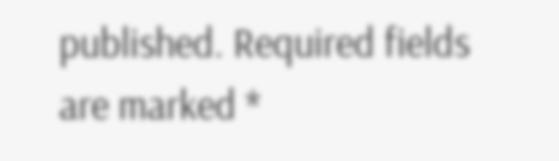published. Required fields are marked *